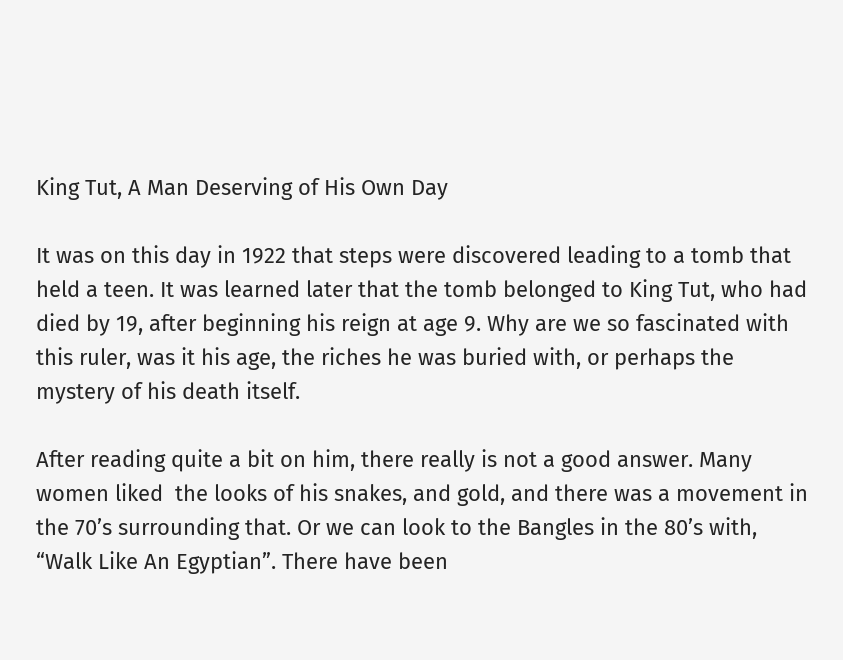King Tut, A Man Deserving of His Own Day

It was on this day in 1922 that steps were discovered leading to a tomb that held a teen. It was learned later that the tomb belonged to King Tut, who had died by 19, after beginning his reign at age 9. Why are we so fascinated with this ruler, was it his age, the riches he was buried with, or perhaps the mystery of his death itself.

After reading quite a bit on him, there really is not a good answer. Many women liked  the looks of his snakes, and gold, and there was a movement in the 70’s surrounding that. Or we can look to the Bangles in the 80’s with, “Walk Like An Egyptian”. There have been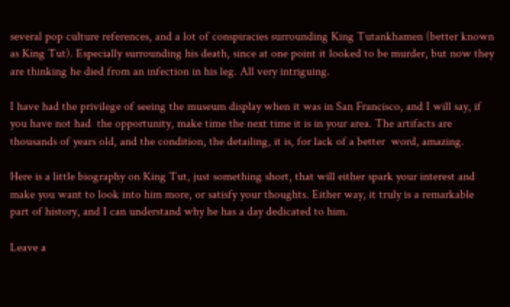several pop culture references, and a lot of conspiracies surrounding King Tutankhamen (better known as King Tut). Especially surrounding his death, since at one point it looked to be murder, but now they are thinking he died from an infection in his leg. All very intriguing.

I have had the privilege of seeing the museum display when it was in San Francisco, and I will say, if you have not had  the opportunity, make time the next time it is in your area. The artifacts are thousands of years old, and the condition, the detailing, it is, for lack of a better  word, amazing.

Here is a little biography on King Tut, just something short, that will either spark your interest and make you want to look into him more, or satisfy your thoughts. Either way, it truly is a remarkable part of history, and I can understand why he has a day dedicated to him.

Leave a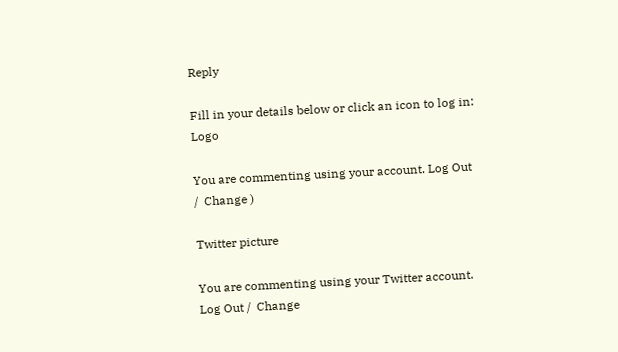Reply

Fill in your details below or click an icon to log in: Logo

You are commenting using your account. Log Out /  Change )

Twitter picture

You are commenting using your Twitter account. Log Out /  Change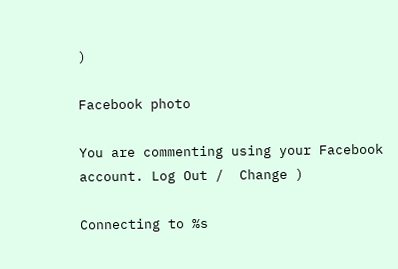)

Facebook photo

You are commenting using your Facebook account. Log Out /  Change )

Connecting to %s